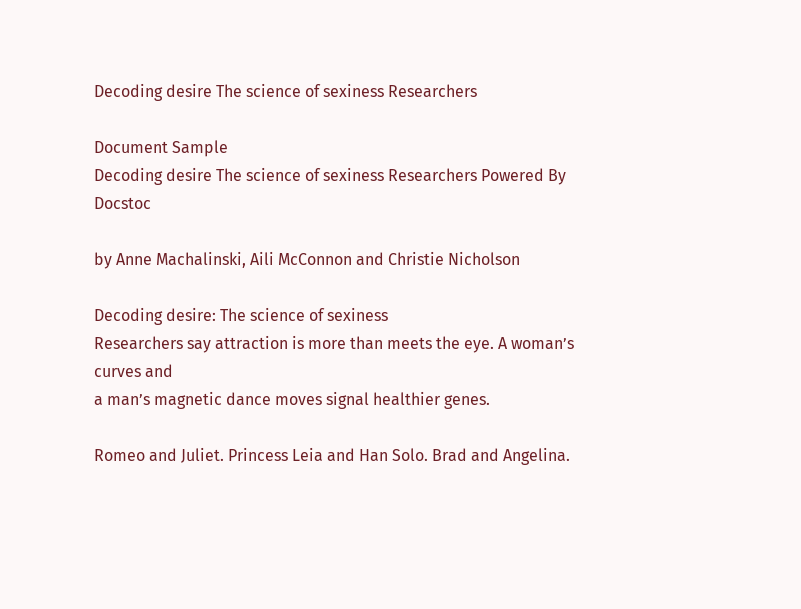Decoding desire The science of sexiness Researchers

Document Sample
Decoding desire The science of sexiness Researchers Powered By Docstoc

by Anne Machalinski, Aili McConnon and Christie Nicholson

Decoding desire: The science of sexiness
Researchers say attraction is more than meets the eye. A woman’s curves and
a man’s magnetic dance moves signal healthier genes.

Romeo and Juliet. Princess Leia and Han Solo. Brad and Angelina.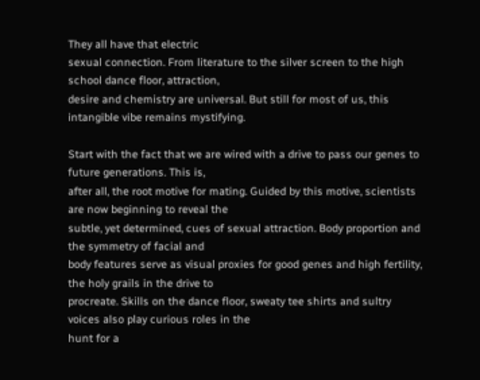They all have that electric
sexual connection. From literature to the silver screen to the high school dance floor, attraction,
desire and chemistry are universal. But still for most of us, this intangible vibe remains mystifying.

Start with the fact that we are wired with a drive to pass our genes to future generations. This is,
after all, the root motive for mating. Guided by this motive, scientists are now beginning to reveal the
subtle, yet determined, cues of sexual attraction. Body proportion and the symmetry of facial and
body features serve as visual proxies for good genes and high fertility, the holy grails in the drive to
procreate. Skills on the dance floor, sweaty tee shirts and sultry voices also play curious roles in the
hunt for a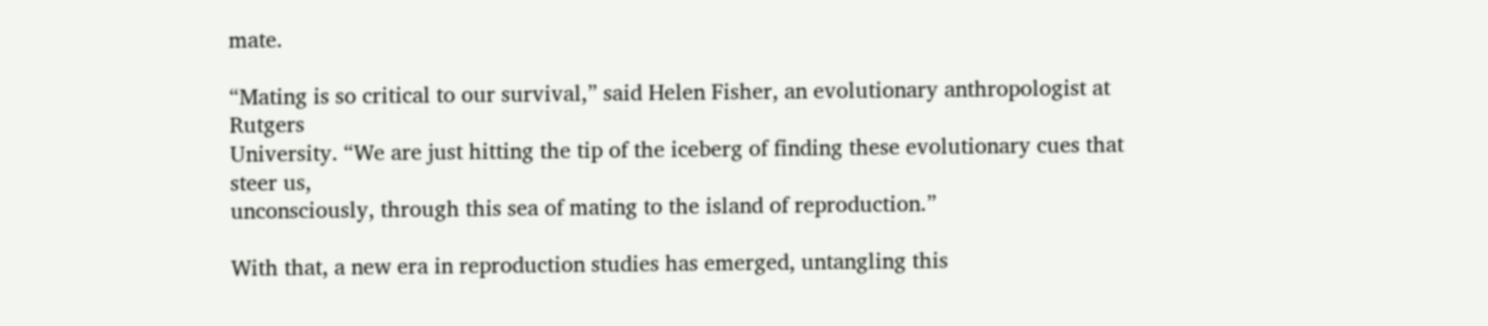mate.

“Mating is so critical to our survival,” said Helen Fisher, an evolutionary anthropologist at Rutgers
University. “We are just hitting the tip of the iceberg of finding these evolutionary cues that steer us,
unconsciously, through this sea of mating to the island of reproduction.”

With that, a new era in reproduction studies has emerged, untangling this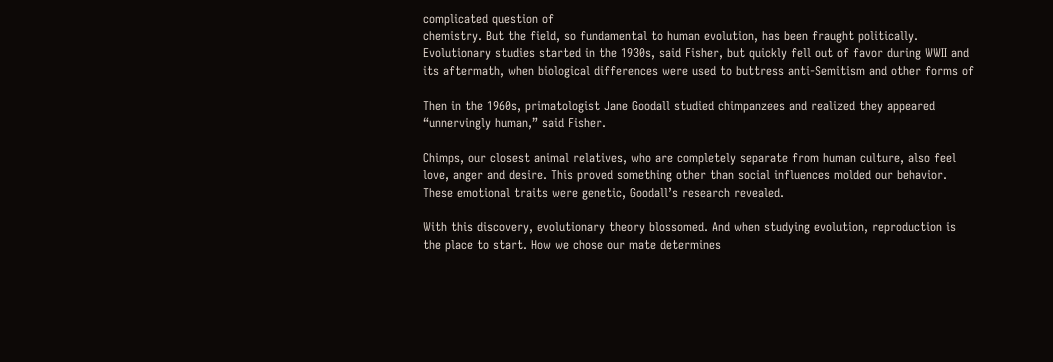complicated question of
chemistry. But the field, so fundamental to human evolution, has been fraught politically.
Evolutionary studies started in the 1930s, said Fisher, but quickly fell out of favor during WWII and
its aftermath, when biological differences were used to buttress anti-Semitism and other forms of

Then in the 1960s, primatologist Jane Goodall studied chimpanzees and realized they appeared
“unnervingly human,” said Fisher.

Chimps, our closest animal relatives, who are completely separate from human culture, also feel
love, anger and desire. This proved something other than social influences molded our behavior.
These emotional traits were genetic, Goodall’s research revealed.

With this discovery, evolutionary theory blossomed. And when studying evolution, reproduction is
the place to start. How we chose our mate determines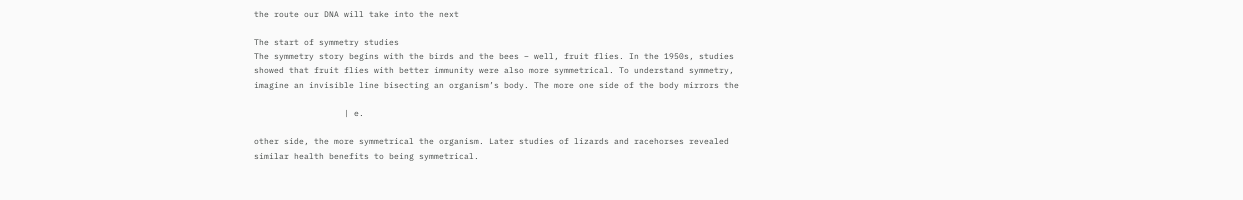the route our DNA will take into the next

The start of symmetry studies
The symmetry story begins with the birds and the bees – well, fruit flies. In the 1950s, studies
showed that fruit flies with better immunity were also more symmetrical. To understand symmetry,
imagine an invisible line bisecting an organism’s body. The more one side of the body mirrors the

                  | e.

other side, the more symmetrical the organism. Later studies of lizards and racehorses revealed
similar health benefits to being symmetrical.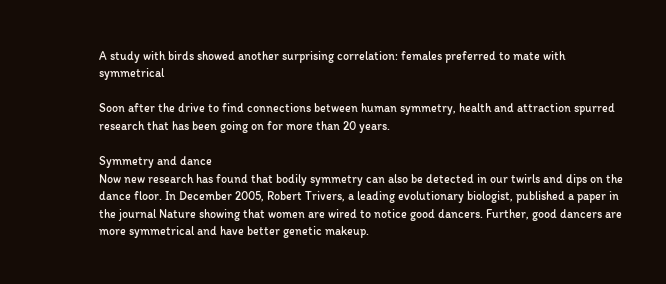A study with birds showed another surprising correlation: females preferred to mate with symmetrical

Soon after the drive to find connections between human symmetry, health and attraction spurred
research that has been going on for more than 20 years.

Symmetry and dance
Now new research has found that bodily symmetry can also be detected in our twirls and dips on the
dance floor. In December 2005, Robert Trivers, a leading evolutionary biologist, published a paper in
the journal Nature showing that women are wired to notice good dancers. Further, good dancers are
more symmetrical and have better genetic makeup.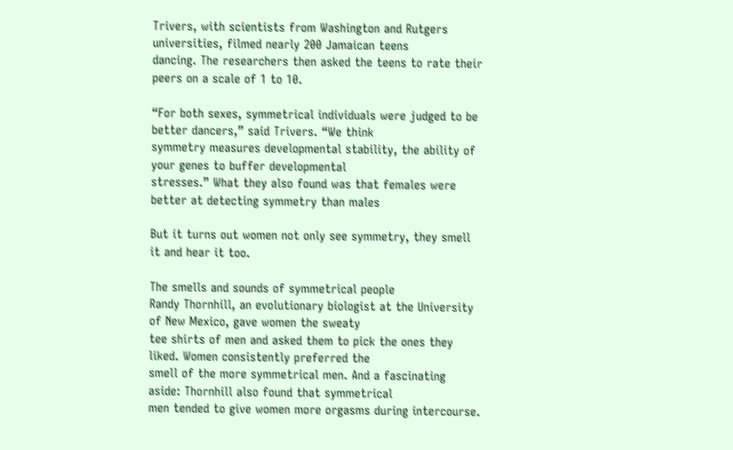Trivers, with scientists from Washington and Rutgers universities, filmed nearly 200 Jamaican teens
dancing. The researchers then asked the teens to rate their peers on a scale of 1 to 10.

“For both sexes, symmetrical individuals were judged to be better dancers,” said Trivers. “We think
symmetry measures developmental stability, the ability of your genes to buffer developmental
stresses.” What they also found was that females were better at detecting symmetry than males

But it turns out women not only see symmetry, they smell it and hear it too.

The smells and sounds of symmetrical people
Randy Thornhill, an evolutionary biologist at the University of New Mexico, gave women the sweaty
tee shirts of men and asked them to pick the ones they liked. Women consistently preferred the
smell of the more symmetrical men. And a fascinating aside: Thornhill also found that symmetrical
men tended to give women more orgasms during intercourse.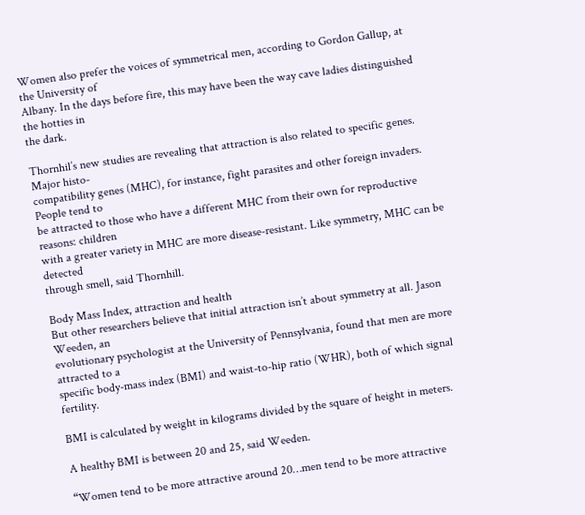Women also prefer the voices of symmetrical men, according to Gordon Gallup, at the University of
Albany. In the days before fire, this may have been the way cave ladies distinguished the hotties in
the dark.

Thornhil’s new studies are revealing that attraction is also related to specific genes. Major histo-
compatibility genes (MHC), for instance, fight parasites and other foreign invaders. People tend to
be attracted to those who have a different MHC from their own for reproductive reasons: children
with a greater variety in MHC are more disease-resistant. Like symmetry, MHC can be detected
through smell, said Thornhill.

Body Mass Index, attraction and health
But other researchers believe that initial attraction isn’t about symmetry at all. Jason Weeden, an
evolutionary psychologist at the University of Pennsylvania, found that men are more attracted to a
specific body-mass index (BMI) and waist-to-hip ratio (WHR), both of which signal fertility.

BMI is calculated by weight in kilograms divided by the square of height in meters.

A healthy BMI is between 20 and 25, said Weeden.

“Women tend to be more attractive around 20…men tend to be more attractive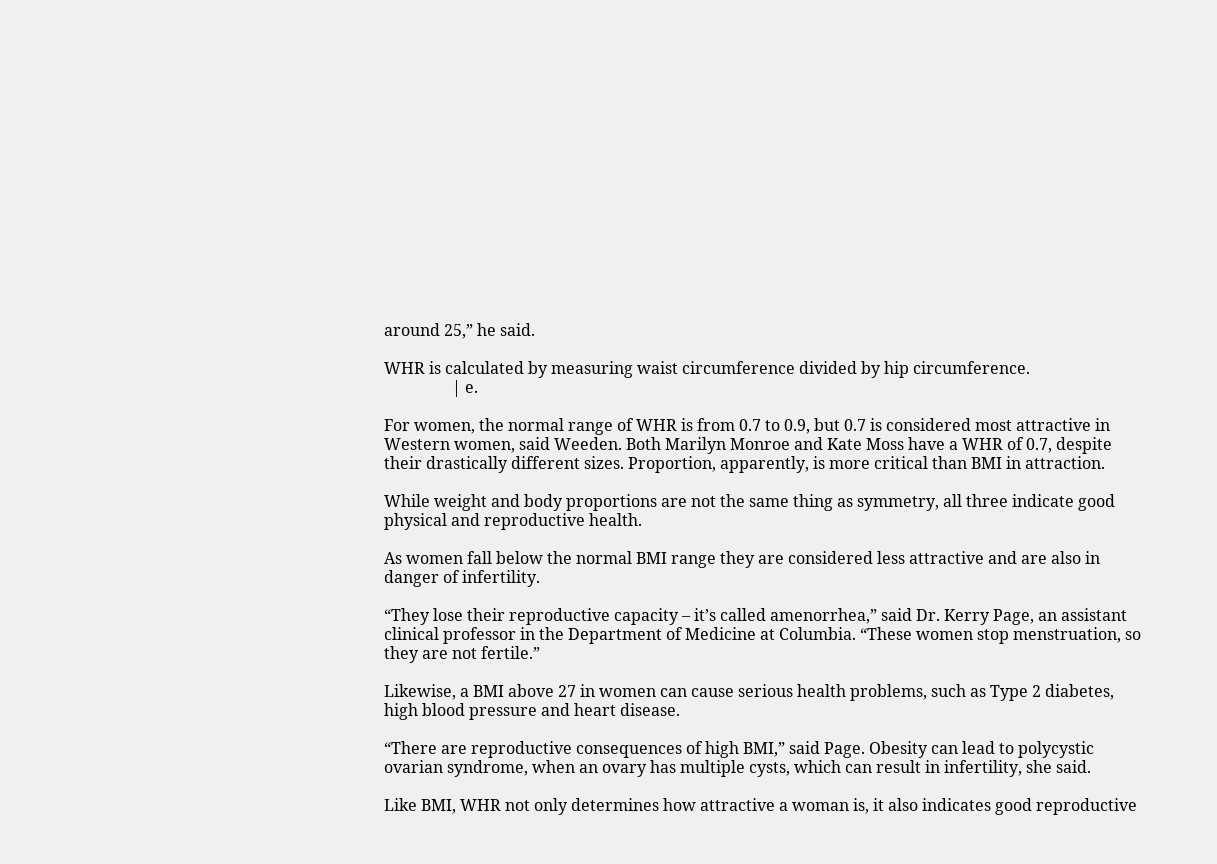around 25,” he said.

WHR is calculated by measuring waist circumference divided by hip circumference.
                 | e.

For women, the normal range of WHR is from 0.7 to 0.9, but 0.7 is considered most attractive in
Western women, said Weeden. Both Marilyn Monroe and Kate Moss have a WHR of 0.7, despite
their drastically different sizes. Proportion, apparently, is more critical than BMI in attraction.

While weight and body proportions are not the same thing as symmetry, all three indicate good
physical and reproductive health.

As women fall below the normal BMI range they are considered less attractive and are also in
danger of infertility.

“They lose their reproductive capacity – it’s called amenorrhea,” said Dr. Kerry Page, an assistant
clinical professor in the Department of Medicine at Columbia. “These women stop menstruation, so
they are not fertile.”

Likewise, a BMI above 27 in women can cause serious health problems, such as Type 2 diabetes,
high blood pressure and heart disease.

“There are reproductive consequences of high BMI,” said Page. Obesity can lead to polycystic
ovarian syndrome, when an ovary has multiple cysts, which can result in infertility, she said.

Like BMI, WHR not only determines how attractive a woman is, it also indicates good reproductive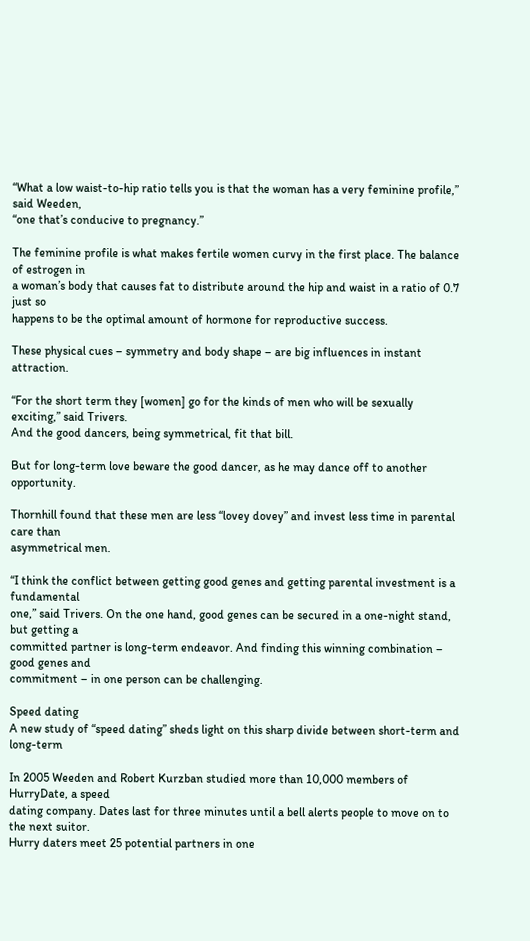“What a low waist-to-hip ratio tells you is that the woman has a very feminine profile,” said Weeden,
“one that’s conducive to pregnancy.”

The feminine profile is what makes fertile women curvy in the first place. The balance of estrogen in
a woman’s body that causes fat to distribute around the hip and waist in a ratio of 0.7 just so
happens to be the optimal amount of hormone for reproductive success.

These physical cues – symmetry and body shape – are big influences in instant attraction.

“For the short term they [women] go for the kinds of men who will be sexually exciting,” said Trivers.
And the good dancers, being symmetrical, fit that bill.

But for long-term love beware the good dancer, as he may dance off to another opportunity.

Thornhill found that these men are less “lovey dovey” and invest less time in parental care than
asymmetrical men.

“I think the conflict between getting good genes and getting parental investment is a fundamental
one,” said Trivers. On the one hand, good genes can be secured in a one-night stand, but getting a
committed partner is long-term endeavor. And finding this winning combination – good genes and
commitment – in one person can be challenging.

Speed dating
A new study of “speed dating” sheds light on this sharp divide between short-term and long-term

In 2005 Weeden and Robert Kurzban studied more than 10,000 members of HurryDate, a speed
dating company. Dates last for three minutes until a bell alerts people to move on to the next suitor.
Hurry daters meet 25 potential partners in one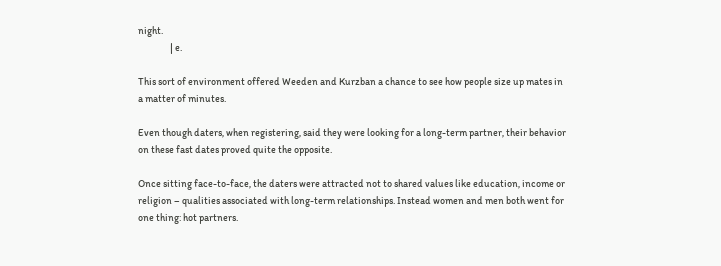night.
                | e.

This sort of environment offered Weeden and Kurzban a chance to see how people size up mates in
a matter of minutes.

Even though daters, when registering, said they were looking for a long-term partner, their behavior
on these fast dates proved quite the opposite.

Once sitting face-to-face, the daters were attracted not to shared values like education, income or
religion – qualities associated with long-term relationships. Instead women and men both went for
one thing: hot partners.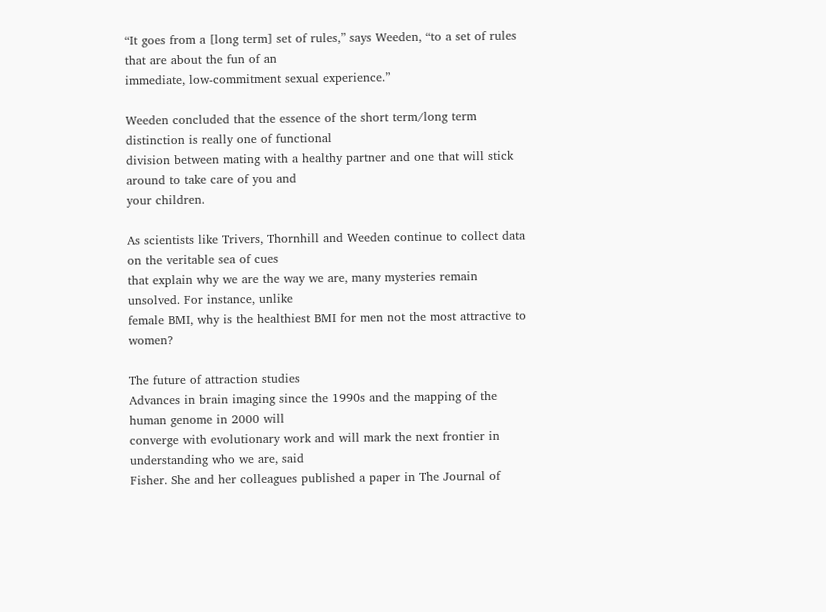“It goes from a [long term] set of rules,” says Weeden, “to a set of rules that are about the fun of an
immediate, low-commitment sexual experience.”

Weeden concluded that the essence of the short term/long term distinction is really one of functional
division between mating with a healthy partner and one that will stick around to take care of you and
your children.

As scientists like Trivers, Thornhill and Weeden continue to collect data on the veritable sea of cues
that explain why we are the way we are, many mysteries remain unsolved. For instance, unlike
female BMI, why is the healthiest BMI for men not the most attractive to women?

The future of attraction studies
Advances in brain imaging since the 1990s and the mapping of the human genome in 2000 will
converge with evolutionary work and will mark the next frontier in understanding who we are, said
Fisher. She and her colleagues published a paper in The Journal of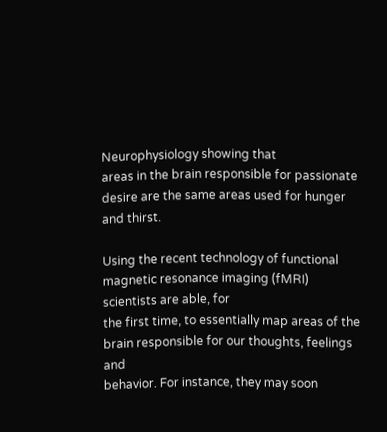Neurophysiology showing that
areas in the brain responsible for passionate desire are the same areas used for hunger and thirst.

Using the recent technology of functional magnetic resonance imaging (fMRI) scientists are able, for
the first time, to essentially map areas of the brain responsible for our thoughts, feelings and
behavior. For instance, they may soon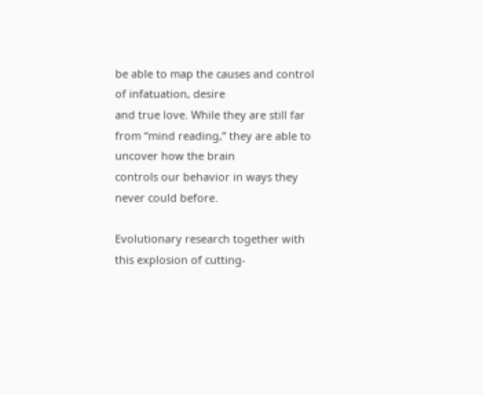be able to map the causes and control of infatuation, desire
and true love. While they are still far from “mind reading,” they are able to uncover how the brain
controls our behavior in ways they never could before.

Evolutionary research together with this explosion of cutting-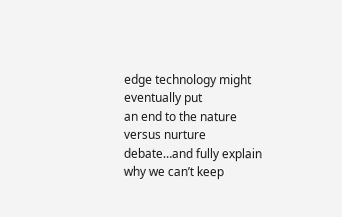edge technology might eventually put
an end to the nature versus nurture debate…and fully explain why we can’t keep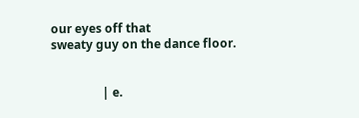our eyes off that
sweaty guy on the dance floor.


                 | e.